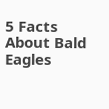5 Facts About Bald Eagles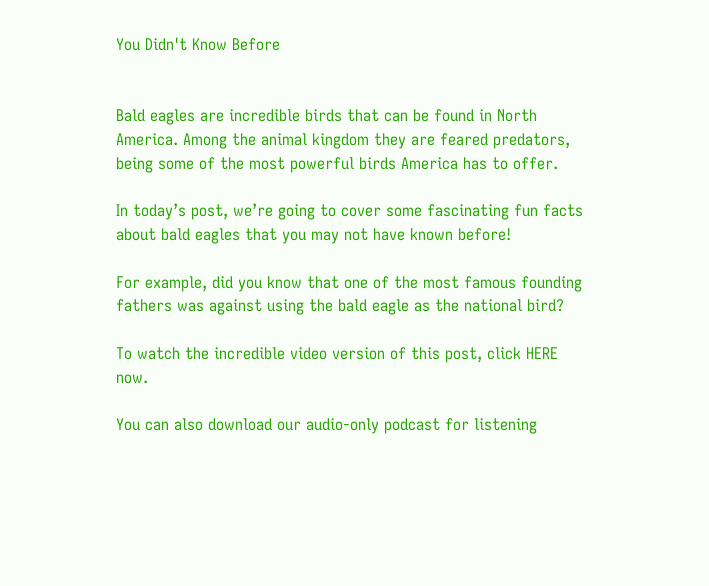You Didn't Know Before


Bald eagles are incredible birds that can be found in North America. Among the animal kingdom they are feared predators, being some of the most powerful birds America has to offer.

In today’s post, we’re going to cover some fascinating fun facts about bald eagles that you may not have known before!

For example, did you know that one of the most famous founding fathers was against using the bald eagle as the national bird?

To watch the incredible video version of this post, click HERE now.

You can also download our audio-only podcast for listening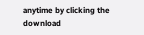anytime by clicking the download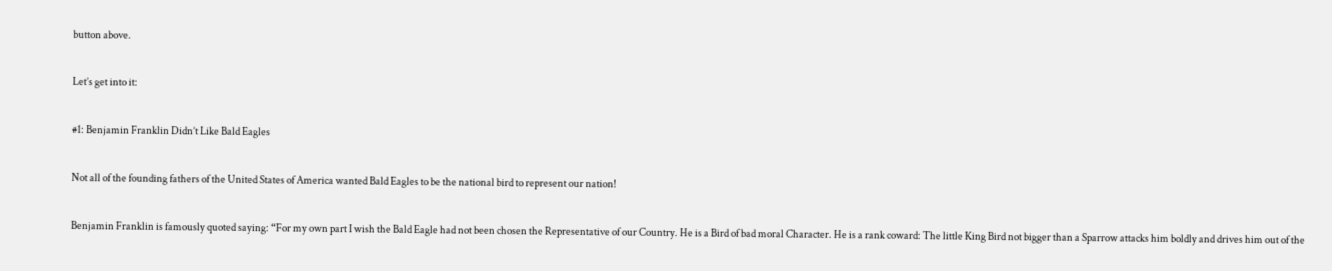button above.

Let’s get into it:

#1: Benjamin Franklin Didn’t Like Bald Eagles

Not all of the founding fathers of the United States of America wanted Bald Eagles to be the national bird to represent our nation!

Benjamin Franklin is famously quoted saying: “For my own part I wish the Bald Eagle had not been chosen the Representative of our Country. He is a Bird of bad moral Character. He is a rank coward: The little King Bird not bigger than a Sparrow attacks him boldly and drives him out of the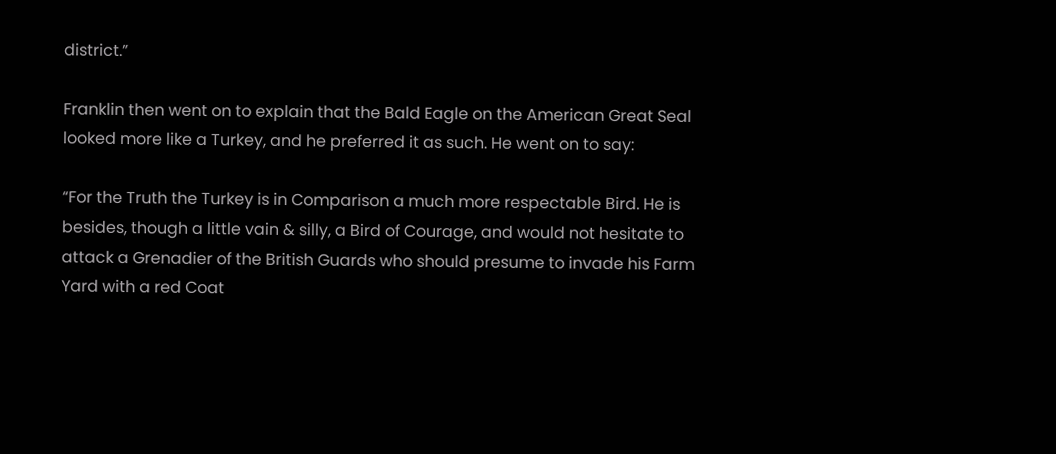district.”

Franklin then went on to explain that the Bald Eagle on the American Great Seal looked more like a Turkey, and he preferred it as such. He went on to say:

“For the Truth the Turkey is in Comparison a much more respectable Bird. He is besides, though a little vain & silly, a Bird of Courage, and would not hesitate to attack a Grenadier of the British Guards who should presume to invade his Farm Yard with a red Coat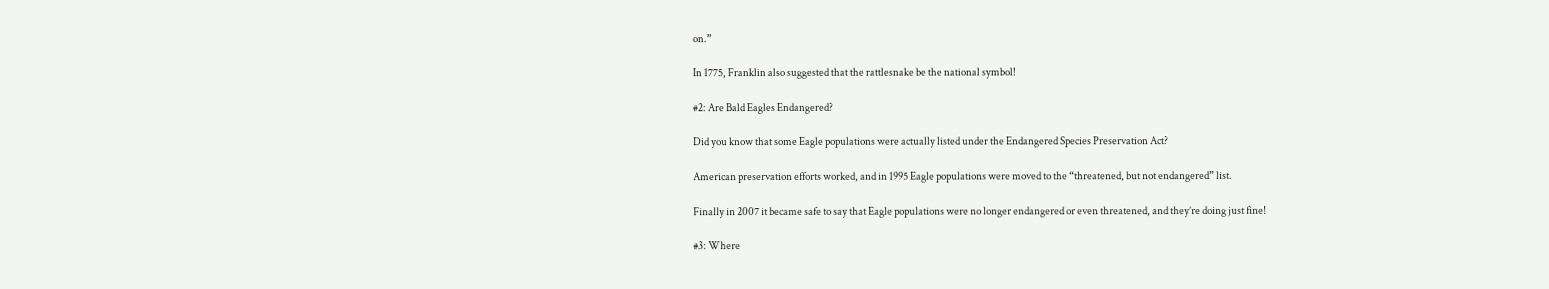on.”

In 1775, Franklin also suggested that the rattlesnake be the national symbol!

#2: Are Bald Eagles Endangered?

Did you know that some Eagle populations were actually listed under the Endangered Species Preservation Act?

American preservation efforts worked, and in 1995 Eagle populations were moved to the “threatened, but not endangered” list.

Finally in 2007 it became safe to say that Eagle populations were no longer endangered or even threatened, and they’re doing just fine!

#3: Where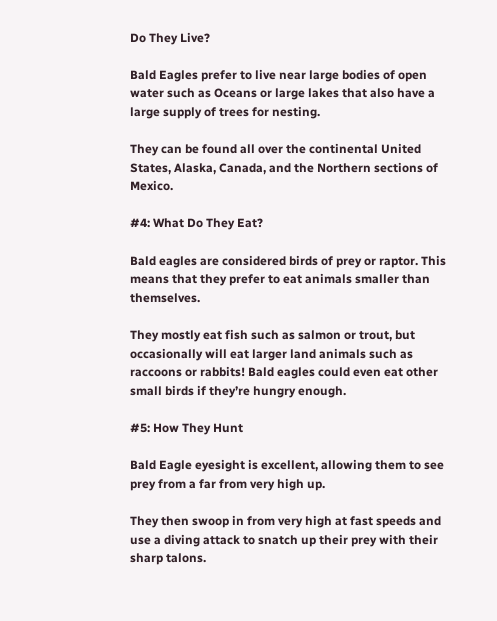Do They Live?

Bald Eagles prefer to live near large bodies of open water such as Oceans or large lakes that also have a large supply of trees for nesting.

They can be found all over the continental United States, Alaska, Canada, and the Northern sections of Mexico.

#4: What Do They Eat?

Bald eagles are considered birds of prey or raptor. This means that they prefer to eat animals smaller than themselves.

They mostly eat fish such as salmon or trout, but occasionally will eat larger land animals such as raccoons or rabbits! Bald eagles could even eat other small birds if they’re hungry enough.

#5: How They Hunt

Bald Eagle eyesight is excellent, allowing them to see prey from a far from very high up.

They then swoop in from very high at fast speeds and use a diving attack to snatch up their prey with their sharp talons.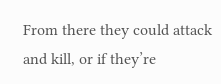From there they could attack and kill, or if they’re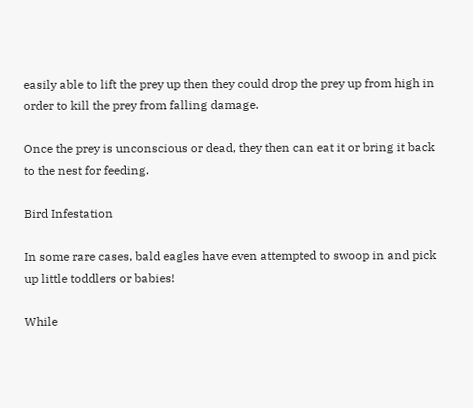easily able to lift the prey up then they could drop the prey up from high in order to kill the prey from falling damage.

Once the prey is unconscious or dead, they then can eat it or bring it back to the nest for feeding.

Bird Infestation

In some rare cases, bald eagles have even attempted to swoop in and pick up little toddlers or babies!

While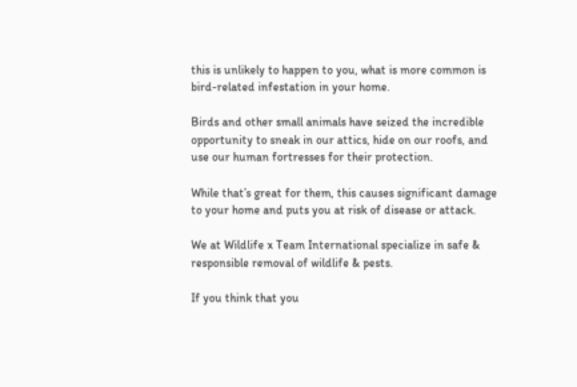this is unlikely to happen to you, what is more common is bird-related infestation in your home.

Birds and other small animals have seized the incredible opportunity to sneak in our attics, hide on our roofs, and use our human fortresses for their protection.

While that’s great for them, this causes significant damage to your home and puts you at risk of disease or attack.

We at Wildlife x Team International specialize in safe & responsible removal of wildlife & pests.

If you think that you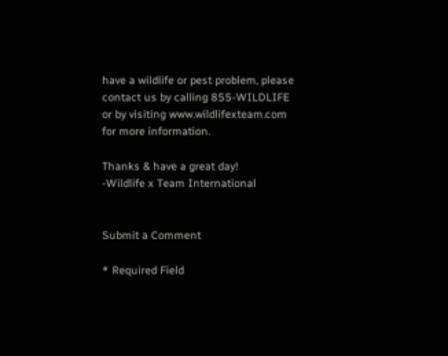have a wildlife or pest problem, please contact us by calling 855-WILDLIFE or by visiting www.wildlifexteam.com for more information.

Thanks & have a great day!
-Wildlife x Team International


Submit a Comment

* Required Field